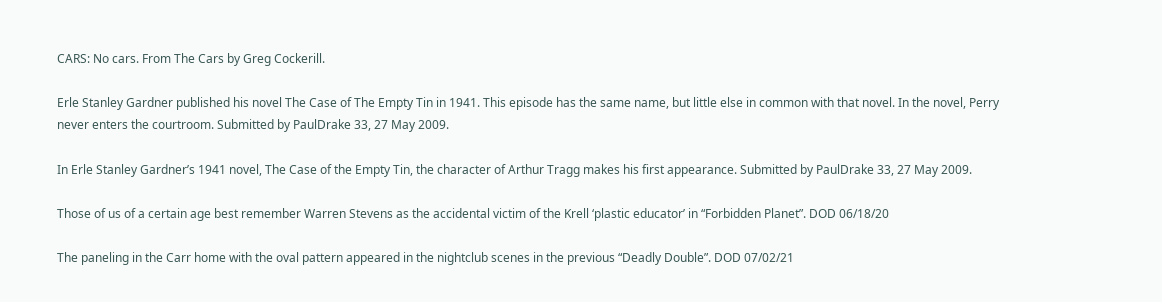CARS: No cars. From The Cars by Greg Cockerill.

Erle Stanley Gardner published his novel The Case of The Empty Tin in 1941. This episode has the same name, but little else in common with that novel. In the novel, Perry never enters the courtroom. Submitted by PaulDrake 33, 27 May 2009.

In Erle Stanley Gardner’s 1941 novel, The Case of the Empty Tin, the character of Arthur Tragg makes his first appearance. Submitted by PaulDrake 33, 27 May 2009.

Those of us of a certain age best remember Warren Stevens as the accidental victim of the Krell ‘plastic educator’ in “Forbidden Planet”. DOD 06/18/20

The paneling in the Carr home with the oval pattern appeared in the nightclub scenes in the previous “Deadly Double”. DOD 07/02/21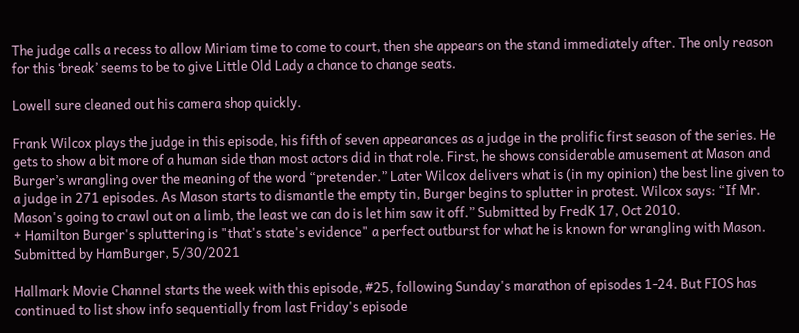The judge calls a recess to allow Miriam time to come to court, then she appears on the stand immediately after. The only reason for this ‘break’ seems to be to give Little Old Lady a chance to change seats.

Lowell sure cleaned out his camera shop quickly.

Frank Wilcox plays the judge in this episode, his fifth of seven appearances as a judge in the prolific first season of the series. He gets to show a bit more of a human side than most actors did in that role. First, he shows considerable amusement at Mason and Burger’s wrangling over the meaning of the word “pretender.” Later Wilcox delivers what is (in my opinion) the best line given to a judge in 271 episodes. As Mason starts to dismantle the empty tin, Burger begins to splutter in protest. Wilcox says: “If Mr. Mason's going to crawl out on a limb, the least we can do is let him saw it off.” Submitted by FredK 17, Oct 2010.
+ Hamilton Burger's spluttering is "that's state's evidence" a perfect outburst for what he is known for wrangling with Mason. Submitted by HamBurger, 5/30/2021

Hallmark Movie Channel starts the week with this episode, #25, following Sunday's marathon of episodes 1-24. But FIOS has continued to list show info sequentially from last Friday's episode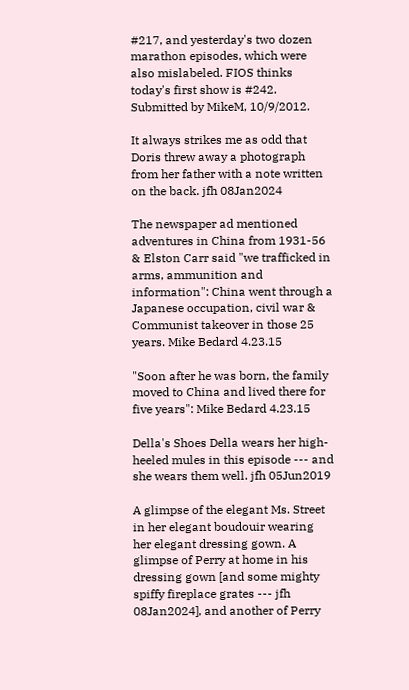#217, and yesterday's two dozen marathon episodes, which were also mislabeled. FIOS thinks today's first show is #242. Submitted by MikeM, 10/9/2012.

It always strikes me as odd that Doris threw away a photograph from her father with a note written on the back. jfh 08Jan2024

The newspaper ad mentioned adventures in China from 1931-56 & Elston Carr said "we trafficked in arms, ammunition and information": China went through a Japanese occupation, civil war & Communist takeover in those 25 years. Mike Bedard 4.23.15

"Soon after he was born, the family moved to China and lived there for five years": Mike Bedard 4.23.15

Della's Shoes Della wears her high-heeled mules in this episode --- and she wears them well. jfh 05Jun2019

A glimpse of the elegant Ms. Street in her elegant boudouir wearing her elegant dressing gown. A glimpse of Perry at home in his dressing gown [and some mighty spiffy fireplace grates --- jfh 08Jan2024], and another of Perry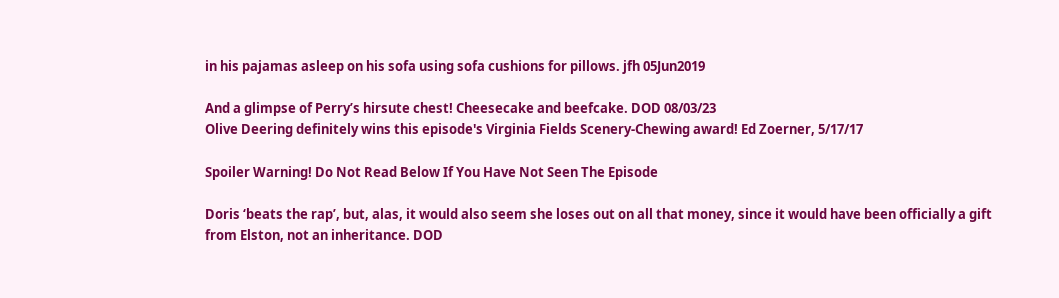in his pajamas asleep on his sofa using sofa cushions for pillows. jfh 05Jun2019

And a glimpse of Perry’s hirsute chest! Cheesecake and beefcake. DOD 08/03/23
Olive Deering definitely wins this episode's Virginia Fields Scenery-Chewing award! Ed Zoerner, 5/17/17

Spoiler Warning! Do Not Read Below If You Have Not Seen The Episode

Doris ‘beats the rap’, but, alas, it would also seem she loses out on all that money, since it would have been officially a gift from Elston, not an inheritance. DOD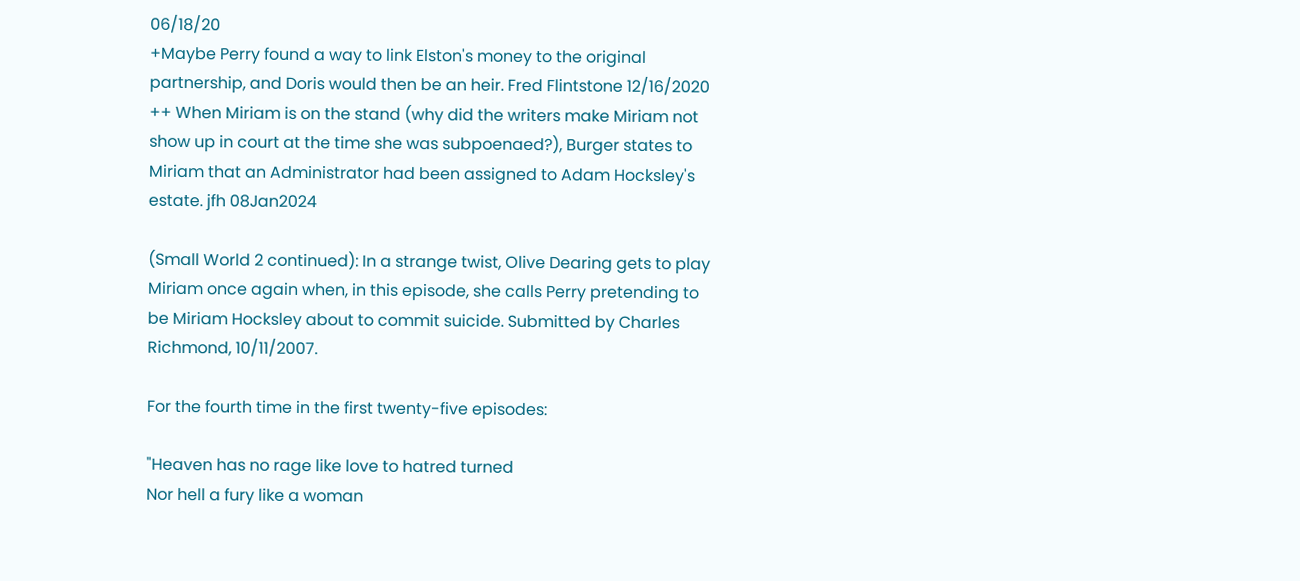06/18/20
+Maybe Perry found a way to link Elston's money to the original partnership, and Doris would then be an heir. Fred Flintstone 12/16/2020
++ When Miriam is on the stand (why did the writers make Miriam not show up in court at the time she was subpoenaed?), Burger states to Miriam that an Administrator had been assigned to Adam Hocksley's estate. jfh 08Jan2024

(Small World 2 continued): In a strange twist, Olive Dearing gets to play Miriam once again when, in this episode, she calls Perry pretending to be Miriam Hocksley about to commit suicide. Submitted by Charles Richmond, 10/11/2007.

For the fourth time in the first twenty-five episodes:

"Heaven has no rage like love to hatred turned
Nor hell a fury like a woman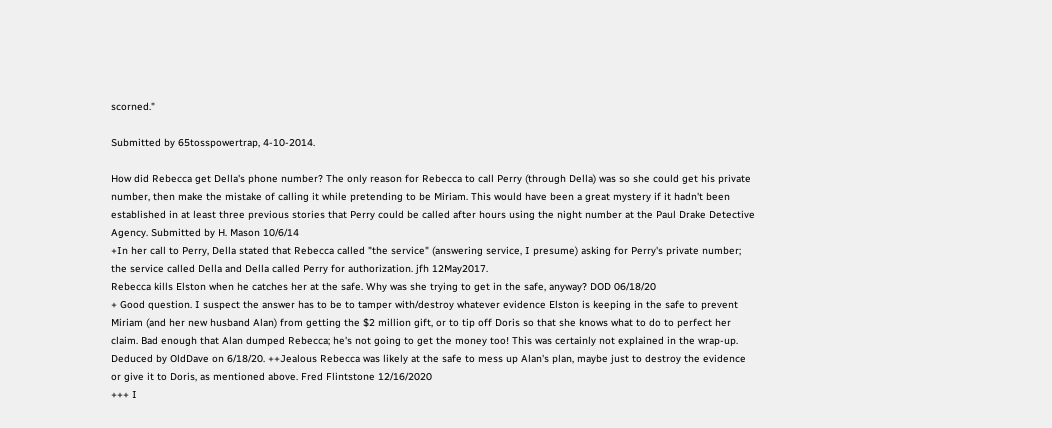scorned."

Submitted by 65tosspowertrap, 4-10-2014.

How did Rebecca get Della's phone number? The only reason for Rebecca to call Perry (through Della) was so she could get his private number, then make the mistake of calling it while pretending to be Miriam. This would have been a great mystery if it hadn't been established in at least three previous stories that Perry could be called after hours using the night number at the Paul Drake Detective Agency. Submitted by H. Mason 10/6/14
+In her call to Perry, Della stated that Rebecca called "the service" (answering service, I presume) asking for Perry's private number; the service called Della and Della called Perry for authorization. jfh 12May2017.
Rebecca kills Elston when he catches her at the safe. Why was she trying to get in the safe, anyway? DOD 06/18/20
+ Good question. I suspect the answer has to be to tamper with/destroy whatever evidence Elston is keeping in the safe to prevent Miriam (and her new husband Alan) from getting the $2 million gift, or to tip off Doris so that she knows what to do to perfect her claim. Bad enough that Alan dumped Rebecca; he's not going to get the money too! This was certainly not explained in the wrap-up. Deduced by OldDave on 6/18/20. ++Jealous Rebecca was likely at the safe to mess up Alan's plan, maybe just to destroy the evidence or give it to Doris, as mentioned above. Fred Flintstone 12/16/2020
+++ I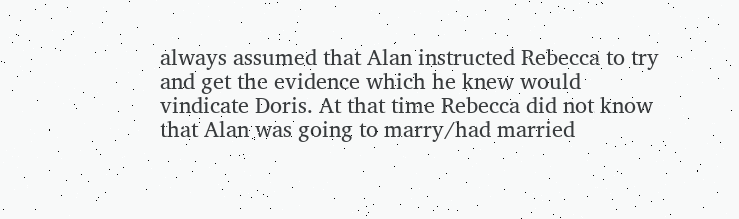always assumed that Alan instructed Rebecca to try and get the evidence which he knew would vindicate Doris. At that time Rebecca did not know that Alan was going to marry/had married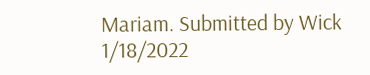Mariam. Submitted by Wick 1/18/2022